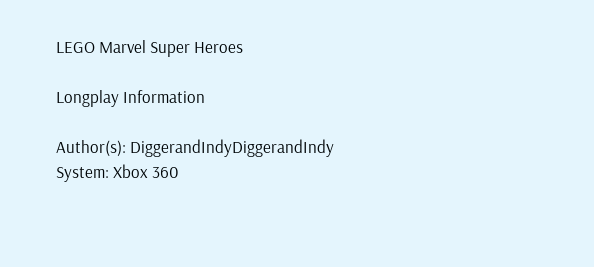LEGO Marvel Super Heroes

Longplay Information

Author(s): DiggerandIndyDiggerandIndy
System: Xbox 360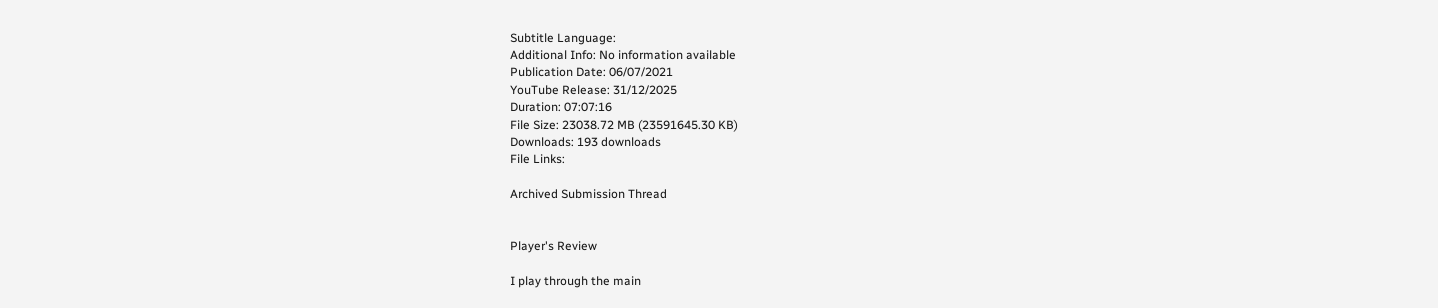Subtitle Language:
Additional Info: No information available
Publication Date: 06/07/2021
YouTube Release: 31/12/2025
Duration: 07:07:16
File Size: 23038.72 MB (23591645.30 KB)
Downloads: 193 downloads
File Links:

Archived Submission Thread


Player's Review

I play through the main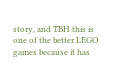story, and TBH this is one of the better LEGO games because it has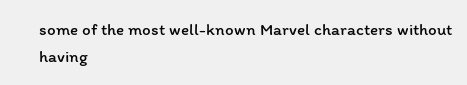some of the most well-known Marvel characters without having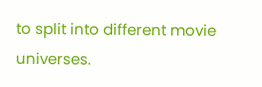to split into different movie universes.